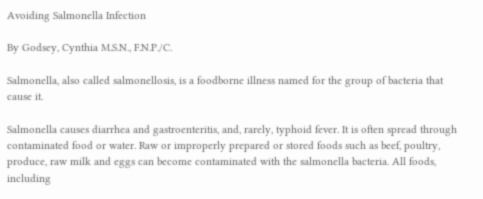Avoiding Salmonella Infection

By Godsey, Cynthia M.S.N., F.N.P./C.

Salmonella, also called salmonellosis, is a foodborne illness named for the group of bacteria that cause it.

Salmonella causes diarrhea and gastroenteritis, and, rarely, typhoid fever. It is often spread through contaminated food or water. Raw or improperly prepared or stored foods such as beef, poultry, produce, raw milk and eggs can become contaminated with the salmonella bacteria. All foods, including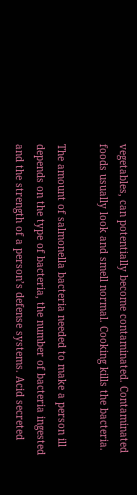vegetables, can potentially become contaminated. Contaminated foods usually look and smell normal. Cooking kills the bacteria.

The amount of salmonella bacteria needed to make a person ill depends on the type of bacteria, the number of bacteria ingested and the strength of a person’s defense systems. Acid secreted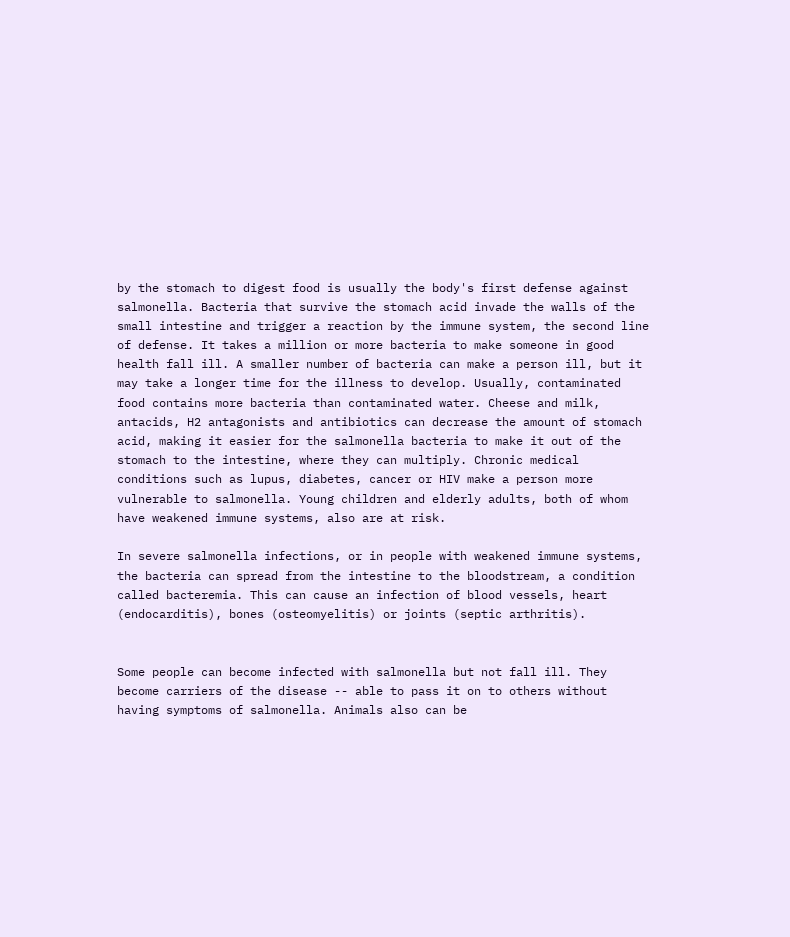by the stomach to digest food is usually the body's first defense against salmonella. Bacteria that survive the stomach acid invade the walls of the small intestine and trigger a reaction by the immune system, the second line of defense. It takes a million or more bacteria to make someone in good health fall ill. A smaller number of bacteria can make a person ill, but it may take a longer time for the illness to develop. Usually, contaminated food contains more bacteria than contaminated water. Cheese and milk, antacids, H2 antagonists and antibiotics can decrease the amount of stomach acid, making it easier for the salmonella bacteria to make it out of the stomach to the intestine, where they can multiply. Chronic medical conditions such as lupus, diabetes, cancer or HIV make a person more vulnerable to salmonella. Young children and elderly adults, both of whom have weakened immune systems, also are at risk.

In severe salmonella infections, or in people with weakened immune systems, the bacteria can spread from the intestine to the bloodstream, a condition called bacteremia. This can cause an infection of blood vessels, heart (endocarditis), bones (osteomyelitis) or joints (septic arthritis).


Some people can become infected with salmonella but not fall ill. They become carriers of the disease -- able to pass it on to others without having symptoms of salmonella. Animals also can be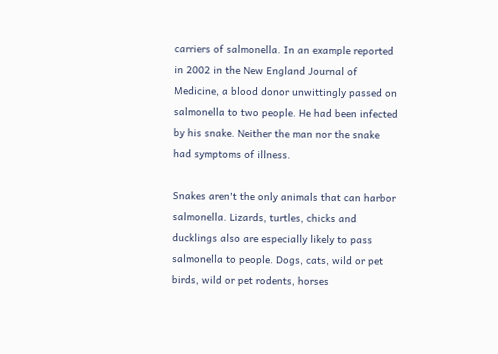carriers of salmonella. In an example reported in 2002 in the New England Journal of Medicine, a blood donor unwittingly passed on salmonella to two people. He had been infected by his snake. Neither the man nor the snake had symptoms of illness.

Snakes aren't the only animals that can harbor salmonella. Lizards, turtles, chicks and ducklings also are especially likely to pass salmonella to people. Dogs, cats, wild or pet birds, wild or pet rodents, horses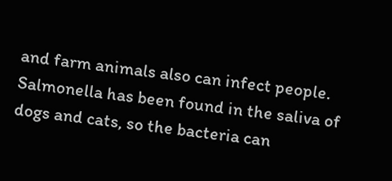and farm animals also can infect people. Salmonella has been found in the saliva of dogs and cats, so the bacteria can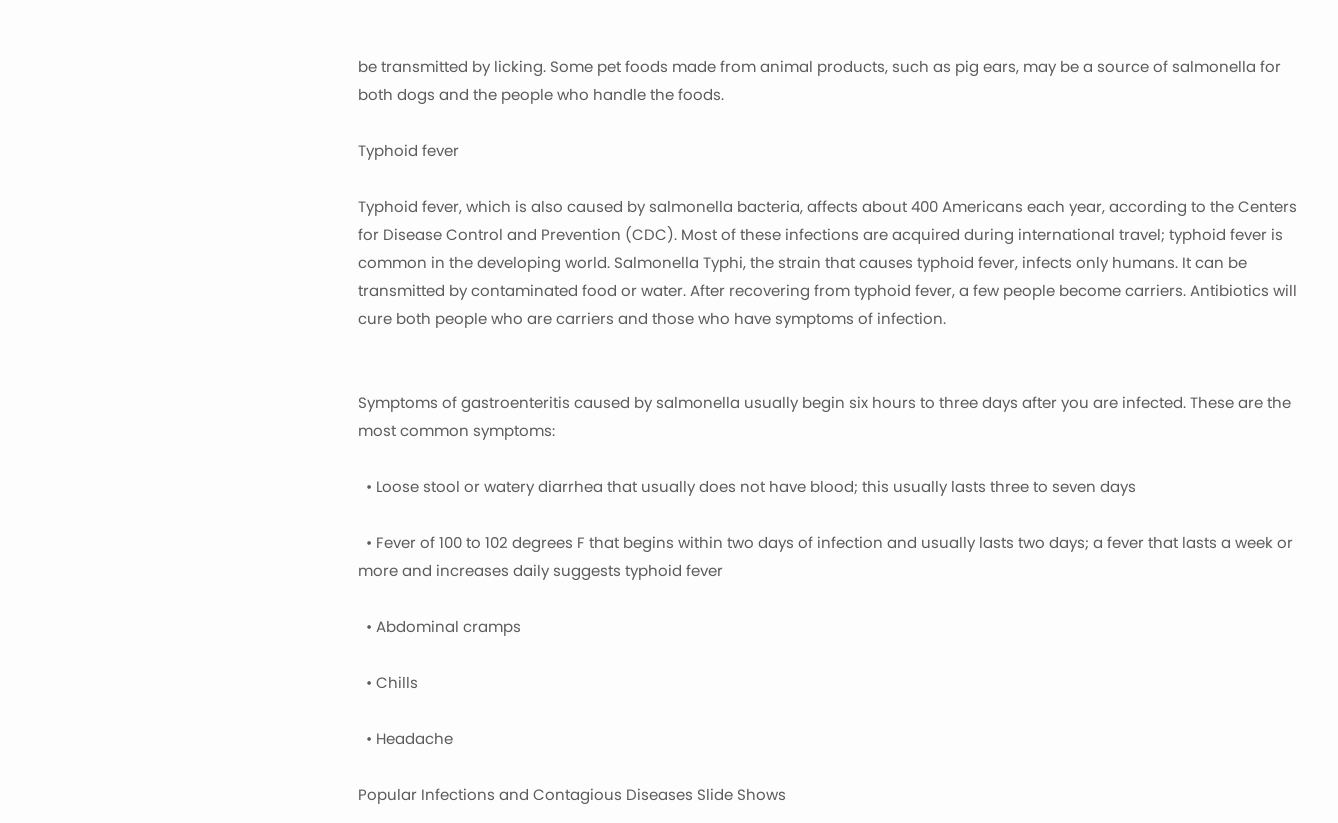be transmitted by licking. Some pet foods made from animal products, such as pig ears, may be a source of salmonella for both dogs and the people who handle the foods.

Typhoid fever

Typhoid fever, which is also caused by salmonella bacteria, affects about 400 Americans each year, according to the Centers for Disease Control and Prevention (CDC). Most of these infections are acquired during international travel; typhoid fever is common in the developing world. Salmonella Typhi, the strain that causes typhoid fever, infects only humans. It can be transmitted by contaminated food or water. After recovering from typhoid fever, a few people become carriers. Antibiotics will cure both people who are carriers and those who have symptoms of infection.


Symptoms of gastroenteritis caused by salmonella usually begin six hours to three days after you are infected. These are the most common symptoms:

  • Loose stool or watery diarrhea that usually does not have blood; this usually lasts three to seven days

  • Fever of 100 to 102 degrees F that begins within two days of infection and usually lasts two days; a fever that lasts a week or more and increases daily suggests typhoid fever

  • Abdominal cramps

  • Chills

  • Headache

Popular Infections and Contagious Diseases Slide Shows